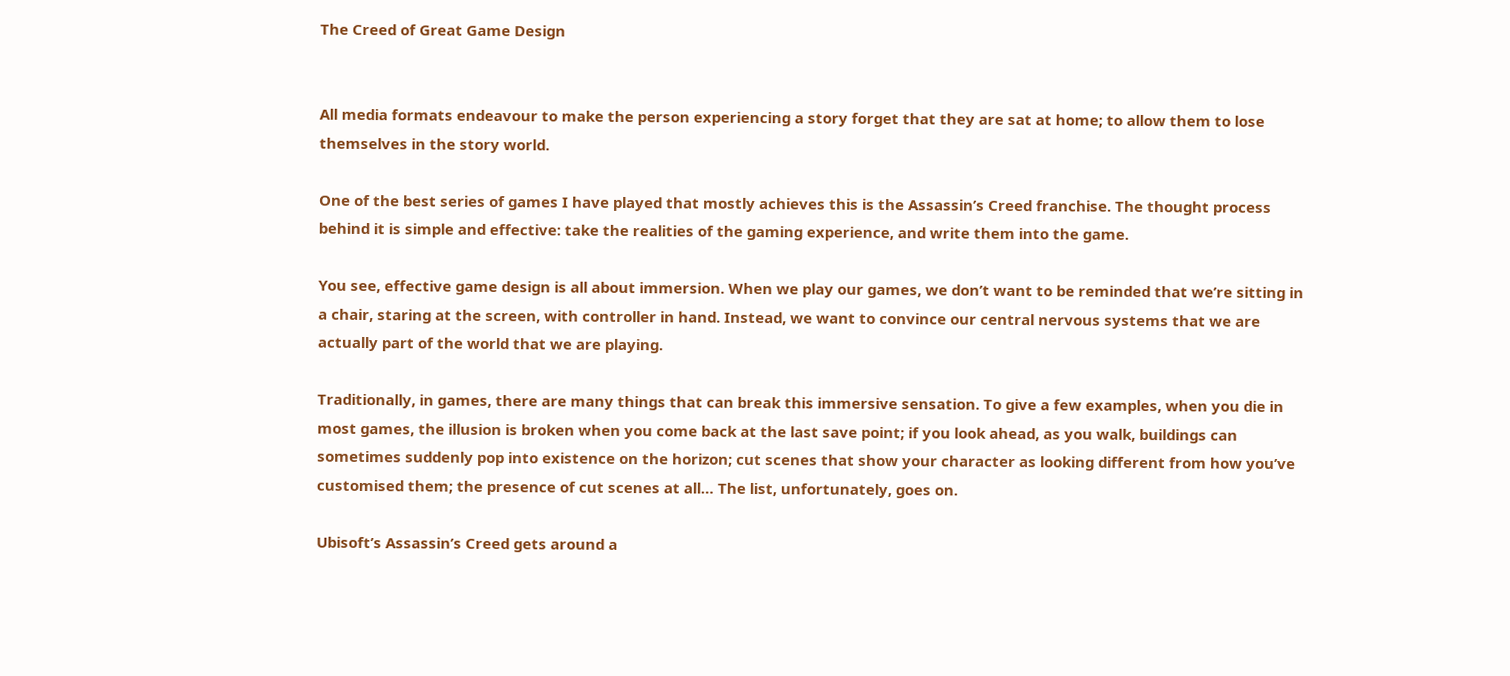The Creed of Great Game Design


All media formats endeavour to make the person experiencing a story forget that they are sat at home; to allow them to lose themselves in the story world.

One of the best series of games I have played that mostly achieves this is the Assassin’s Creed franchise. The thought process behind it is simple and effective: take the realities of the gaming experience, and write them into the game.

You see, effective game design is all about immersion. When we play our games, we don’t want to be reminded that we’re sitting in a chair, staring at the screen, with controller in hand. Instead, we want to convince our central nervous systems that we are actually part of the world that we are playing.

Traditionally, in games, there are many things that can break this immersive sensation. To give a few examples, when you die in most games, the illusion is broken when you come back at the last save point; if you look ahead, as you walk, buildings can sometimes suddenly pop into existence on the horizon; cut scenes that show your character as looking different from how you’ve customised them; the presence of cut scenes at all… The list, unfortunately, goes on.

Ubisoft’s Assassin’s Creed gets around a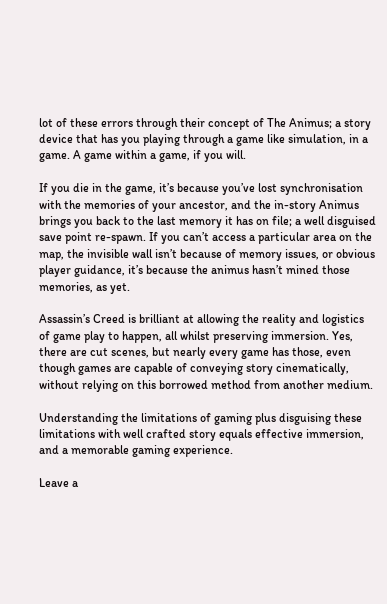lot of these errors through their concept of The Animus; a story device that has you playing through a game like simulation, in a game. A game within a game, if you will.

If you die in the game, it’s because you’ve lost synchronisation with the memories of your ancestor, and the in-story Animus brings you back to the last memory it has on file; a well disguised save point re-spawn. If you can’t access a particular area on the map, the invisible wall isn’t because of memory issues, or obvious player guidance, it’s because the animus hasn’t mined those memories, as yet.

Assassin’s Creed is brilliant at allowing the reality and logistics of game play to happen, all whilst preserving immersion. Yes, there are cut scenes, but nearly every game has those, even though games are capable of conveying story cinematically, without relying on this borrowed method from another medium.

Understanding the limitations of gaming plus disguising these limitations with well crafted story equals effective immersion, and a memorable gaming experience.

Leave a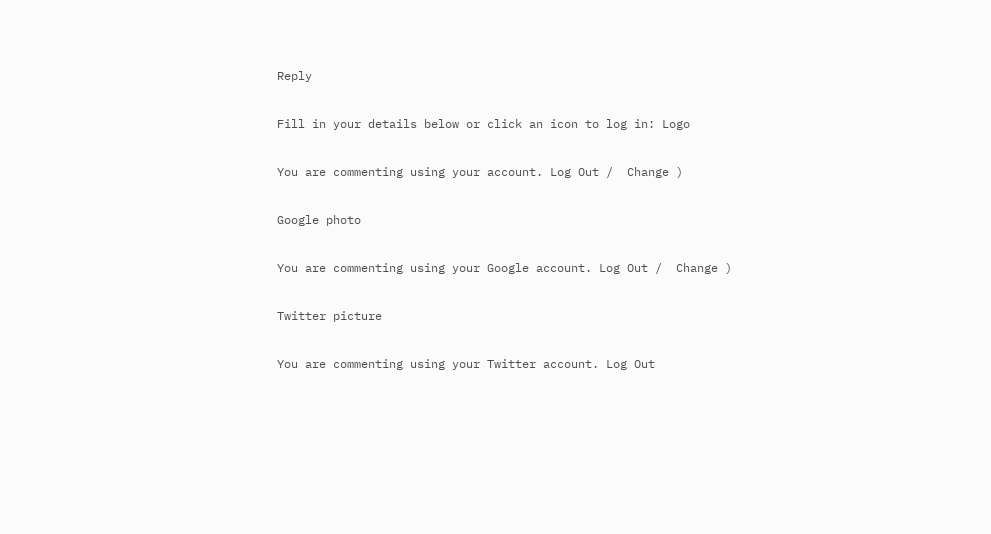Reply

Fill in your details below or click an icon to log in: Logo

You are commenting using your account. Log Out /  Change )

Google photo

You are commenting using your Google account. Log Out /  Change )

Twitter picture

You are commenting using your Twitter account. Log Out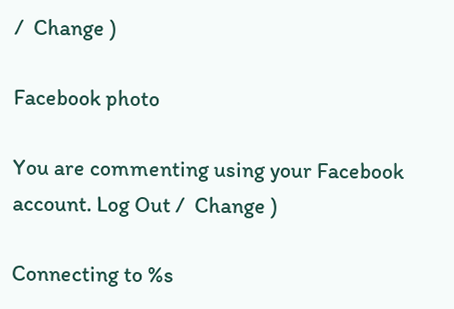/  Change )

Facebook photo

You are commenting using your Facebook account. Log Out /  Change )

Connecting to %s